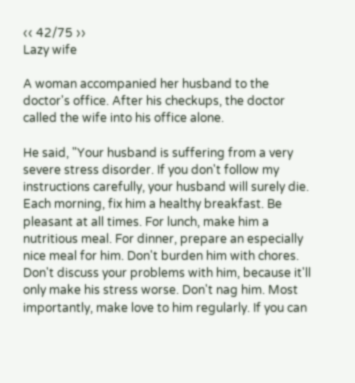‹‹ 42/75 ››
Lazy wife

A woman accompanied her husband to the doctor's office. After his checkups, the doctor called the wife into his office alone.

He said, "Your husband is suffering from a very severe stress disorder. If you don't follow my instructions carefully, your husband will surely die. Each morning, fix him a healthy breakfast. Be pleasant at all times. For lunch, make him a nutritious meal. For dinner, prepare an especially nice meal for him. Don't burden him with chores. Don't discuss your problems with him, because it'll only make his stress worse. Don't nag him. Most importantly, make love to him regularly. If you can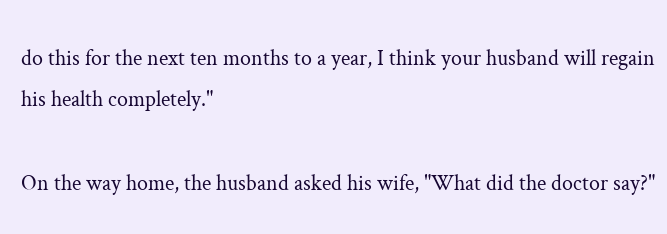do this for the next ten months to a year, I think your husband will regain his health completely."

On the way home, the husband asked his wife, "What did the doctor say?"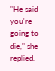"He said you're going to die," she replied.